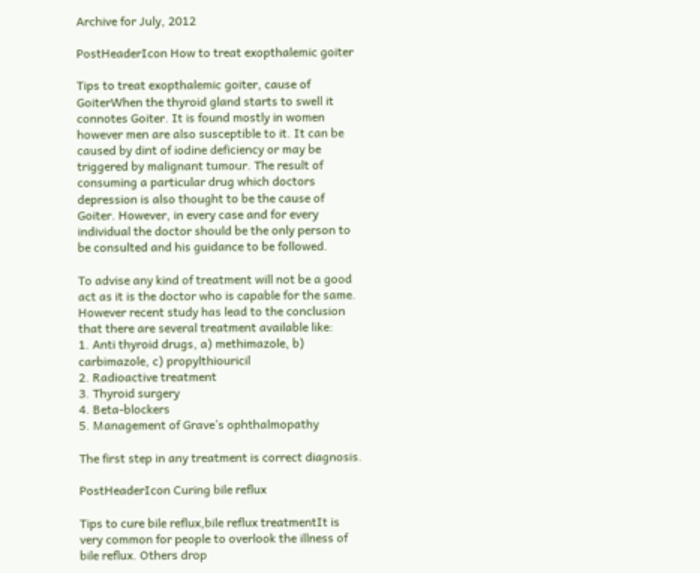Archive for July, 2012

PostHeaderIcon How to treat exopthalemic goiter

Tips to treat exopthalemic goiter, cause of GoiterWhen the thyroid gland starts to swell it connotes Goiter. It is found mostly in women however men are also susceptible to it. It can be caused by dint of iodine deficiency or may be triggered by malignant tumour. The result of consuming a particular drug which doctors depression is also thought to be the cause of Goiter. However, in every case and for every individual the doctor should be the only person to be consulted and his guidance to be followed.

To advise any kind of treatment will not be a good act as it is the doctor who is capable for the same. However recent study has lead to the conclusion that there are several treatment available like:
1. Anti thyroid drugs, a) methimazole, b) carbimazole, c) propylthiouricil
2. Radioactive treatment
3. Thyroid surgery
4. Beta-blockers
5. Management of Grave’s ophthalmopathy

The first step in any treatment is correct diagnosis.

PostHeaderIcon Curing bile reflux

Tips to cure bile reflux,bile reflux treatmentIt is very common for people to overlook the illness of bile reflux. Others drop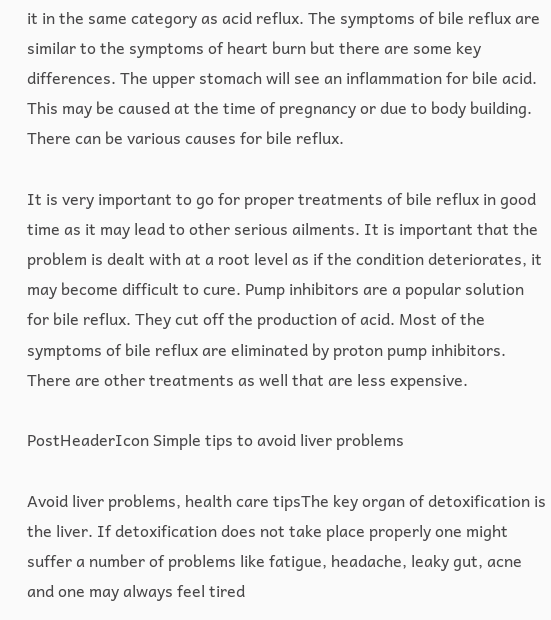it in the same category as acid reflux. The symptoms of bile reflux are similar to the symptoms of heart burn but there are some key differences. The upper stomach will see an inflammation for bile acid. This may be caused at the time of pregnancy or due to body building. There can be various causes for bile reflux.

It is very important to go for proper treatments of bile reflux in good time as it may lead to other serious ailments. It is important that the problem is dealt with at a root level as if the condition deteriorates, it may become difficult to cure. Pump inhibitors are a popular solution for bile reflux. They cut off the production of acid. Most of the symptoms of bile reflux are eliminated by proton pump inhibitors. There are other treatments as well that are less expensive.

PostHeaderIcon Simple tips to avoid liver problems

Avoid liver problems, health care tipsThe key organ of detoxification is the liver. If detoxification does not take place properly one might suffer a number of problems like fatigue, headache, leaky gut, acne and one may always feel tired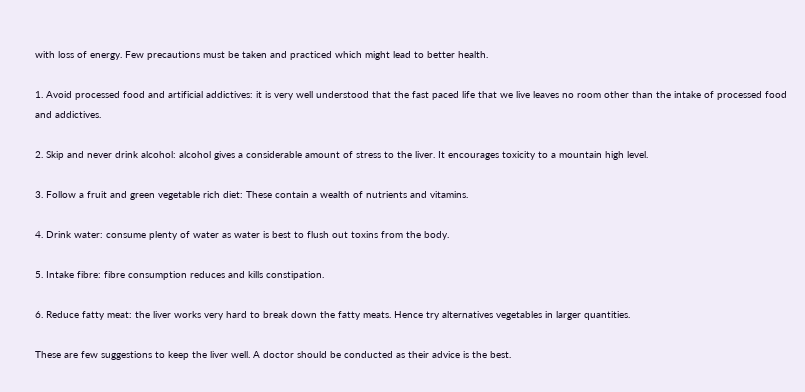with loss of energy. Few precautions must be taken and practiced which might lead to better health.

1. Avoid processed food and artificial addictives: it is very well understood that the fast paced life that we live leaves no room other than the intake of processed food and addictives.

2. Skip and never drink alcohol: alcohol gives a considerable amount of stress to the liver. It encourages toxicity to a mountain high level.

3. Follow a fruit and green vegetable rich diet: These contain a wealth of nutrients and vitamins.

4. Drink water: consume plenty of water as water is best to flush out toxins from the body.

5. Intake fibre: fibre consumption reduces and kills constipation.

6. Reduce fatty meat: the liver works very hard to break down the fatty meats. Hence try alternatives vegetables in larger quantities.

These are few suggestions to keep the liver well. A doctor should be conducted as their advice is the best.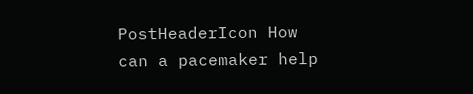PostHeaderIcon How can a pacemaker help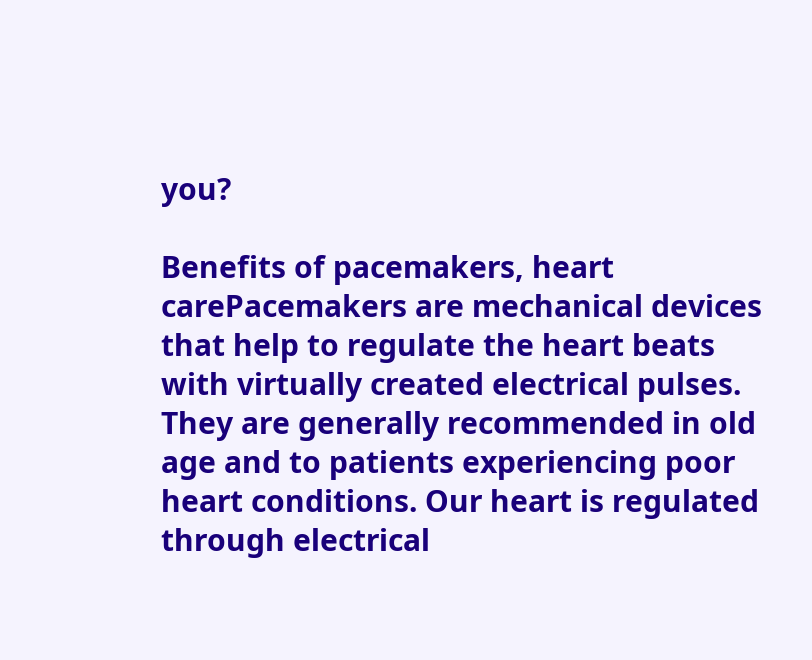you?

Benefits of pacemakers, heart carePacemakers are mechanical devices that help to regulate the heart beats with virtually created electrical pulses. They are generally recommended in old age and to patients experiencing poor heart conditions. Our heart is regulated through electrical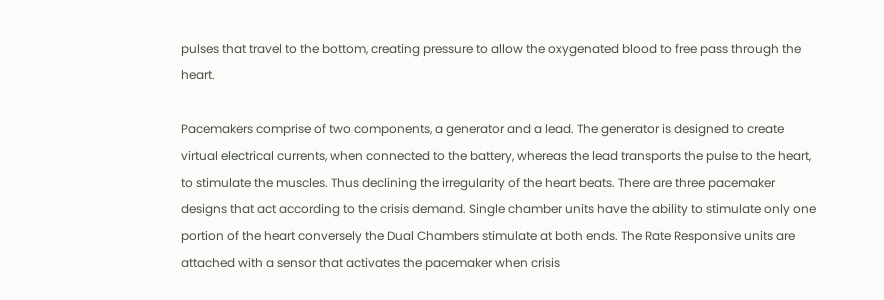pulses that travel to the bottom, creating pressure to allow the oxygenated blood to free pass through the heart.

Pacemakers comprise of two components, a generator and a lead. The generator is designed to create virtual electrical currents, when connected to the battery, whereas the lead transports the pulse to the heart, to stimulate the muscles. Thus declining the irregularity of the heart beats. There are three pacemaker designs that act according to the crisis demand. Single chamber units have the ability to stimulate only one portion of the heart conversely the Dual Chambers stimulate at both ends. The Rate Responsive units are attached with a sensor that activates the pacemaker when crisis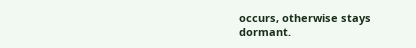occurs, otherwise stays dormant.